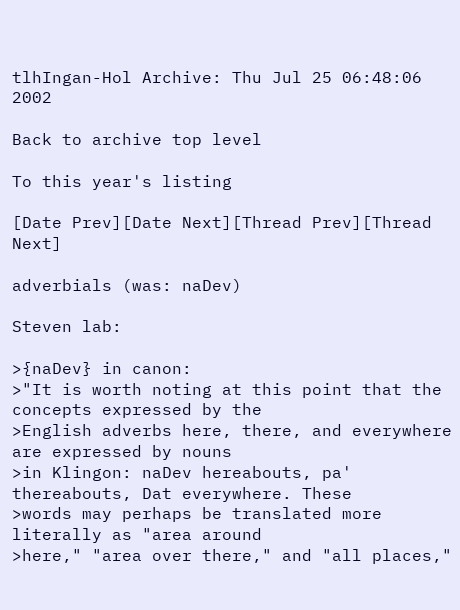tlhIngan-Hol Archive: Thu Jul 25 06:48:06 2002

Back to archive top level

To this year's listing

[Date Prev][Date Next][Thread Prev][Thread Next]

adverbials (was: naDev)

Steven lab:

>{naDev} in canon:
>"It is worth noting at this point that the concepts expressed by the
>English adverbs here, there, and everywhere are expressed by nouns
>in Klingon: naDev hereabouts, pa' thereabouts, Dat everywhere. These
>words may perhaps be translated more literally as "area around
>here," "area over there," and "all places,"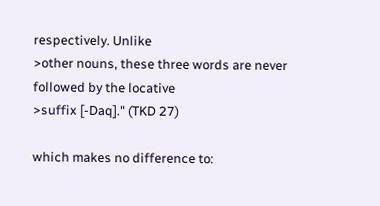respectively. Unlike
>other nouns, these three words are never followed by the locative
>suffix [-Daq]." (TKD 27)

which makes no difference to: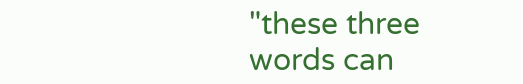"these three words can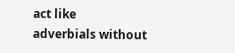act like
adverbials without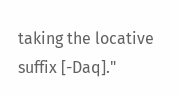taking the locative suffix [-Daq]."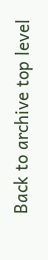Back to archive top level